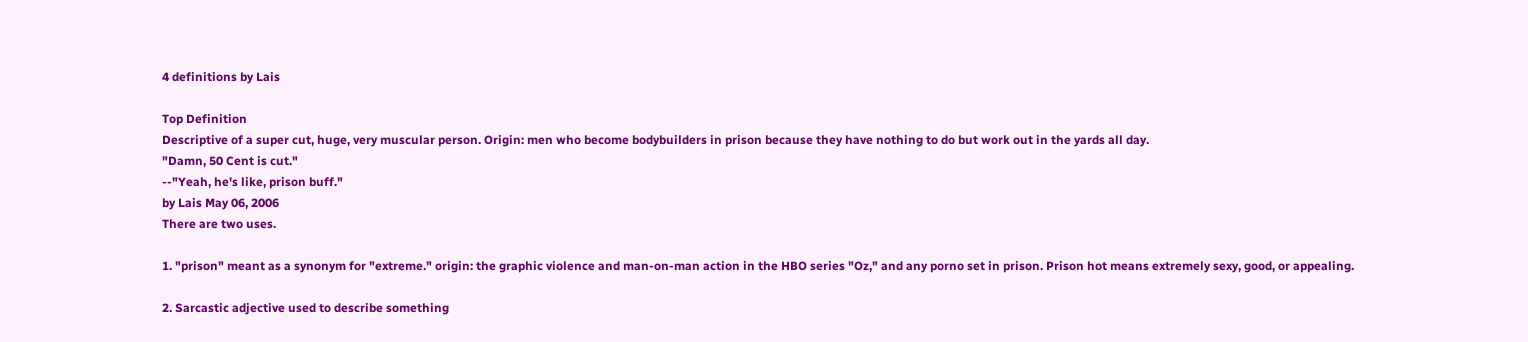4 definitions by Lais

Top Definition
Descriptive of a super cut, huge, very muscular person. Origin: men who become bodybuilders in prison because they have nothing to do but work out in the yards all day.
"Damn, 50 Cent is cut."
--"Yeah, he's like, prison buff."
by Lais May 06, 2006
There are two uses.

1. "prison" meant as a synonym for "extreme." origin: the graphic violence and man-on-man action in the HBO series "Oz," and any porno set in prison. Prison hot means extremely sexy, good, or appealing.

2. Sarcastic adjective used to describe something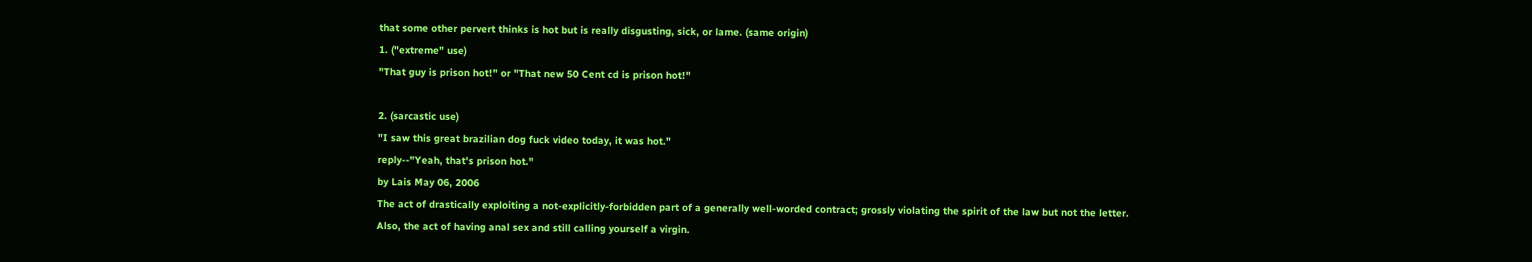that some other pervert thinks is hot but is really disgusting, sick, or lame. (same origin)
1. ("extreme" use)
"That guy is prison hot!" or "That new 50 Cent cd is prison hot!"

2. (sarcastic use)
"I saw this great brazilian dog fuck video today, it was hot."
reply--"Yeah, that's prison hot."
by Lais May 06, 2006
The act of drastically exploiting a not-explicitly-forbidden part of a generally well-worded contract; grossly violating the spirit of the law but not the letter. Also, the act of having anal sex and still calling yourself a virgin.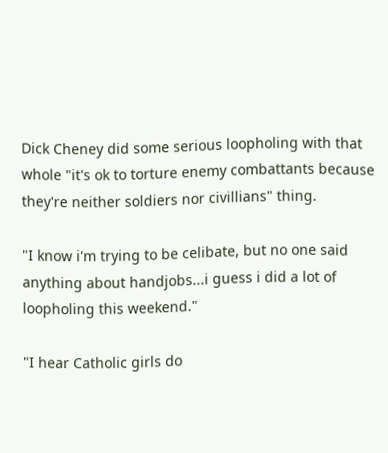Dick Cheney did some serious loopholing with that whole "it's ok to torture enemy combattants because they're neither soldiers nor civillians" thing.

"I know i'm trying to be celibate, but no one said anything about handjobs...i guess i did a lot of loopholing this weekend."

"I hear Catholic girls do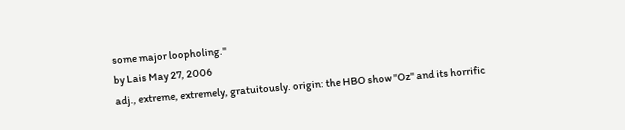some major loopholing."
by Lais May 27, 2006
adj., extreme, extremely, gratuitously. origin: the HBO show "Oz" and its horrific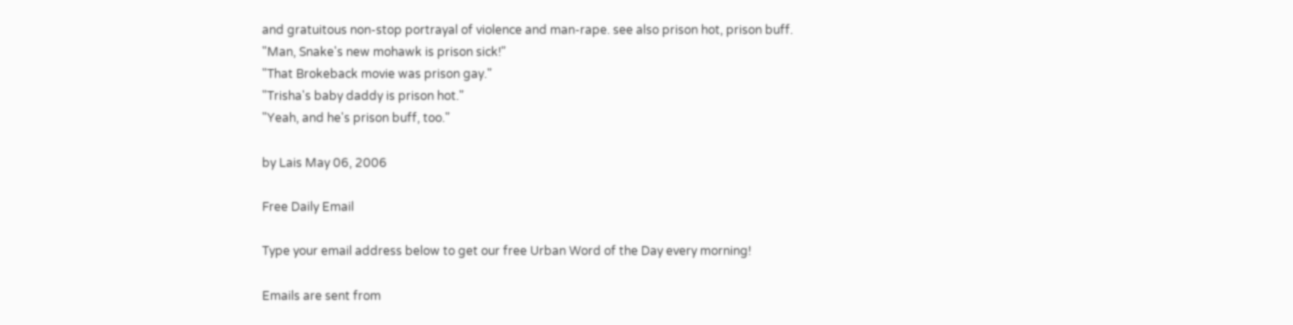and gratuitous non-stop portrayal of violence and man-rape. see also prison hot, prison buff.
"Man, Snake's new mohawk is prison sick!"
"That Brokeback movie was prison gay."
"Trisha's baby daddy is prison hot."
"Yeah, and he's prison buff, too."

by Lais May 06, 2006

Free Daily Email

Type your email address below to get our free Urban Word of the Day every morning!

Emails are sent from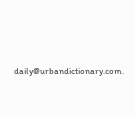daily@urbandictionary.com.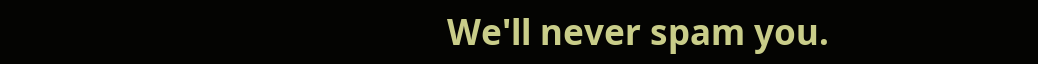We'll never spam you.